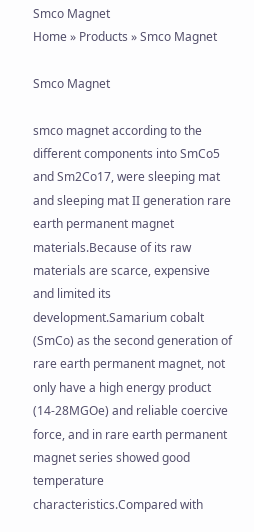Smco Magnet
Home » Products » Smco Magnet

Smco Magnet

smco magnet according to the different components into SmCo5 and Sm2Co17, were sleeping mat and sleeping mat II generation rare earth permanent magnet materials.Because of its raw materials are scarce, expensive and limited its development.Samarium cobalt (SmCo) as the second generation of rare earth permanent magnet, not only have a high energy product (14-28MGOe) and reliable coercive force, and in rare earth permanent magnet series showed good temperature characteristics.Compared with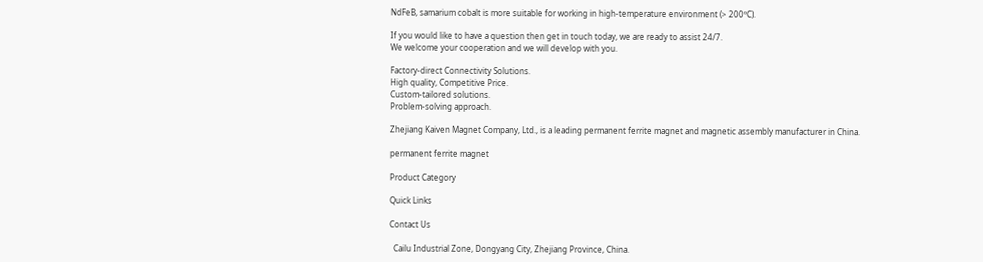NdFeB, samarium cobalt is more suitable for working in high-temperature environment (> 200ºC).

If you would like to have a question then get in touch today, we are ready to assist 24/7.
We welcome your cooperation and we will develop with you.

Factory-direct Connectivity Solutions.
High quality, Competitive Price.
Custom-tailored solutions.
Problem-solving approach.

Zhejiang Kaiven Magnet Company, Ltd., is a leading permanent ferrite magnet and magnetic assembly manufacturer in China.

permanent ferrite magnet

Product Category

Quick Links

Contact Us

  Cailu Industrial Zone, Dongyang City, Zhejiang Province, China.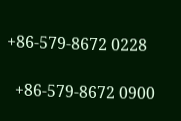+86-579-8672 0228

  +86-579-8672 0900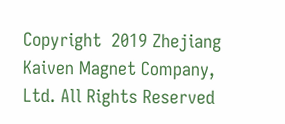Copyright  2019 Zhejiang Kaiven Magnet Company, Ltd. All Rights Reserved